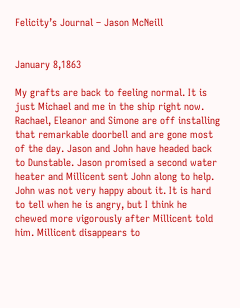Felicity’s Journal – Jason McNeill


January 8,1863

My grafts are back to feeling normal. It is just Michael and me in the ship right now. Rachael, Eleanor and Simone are off installing that remarkable doorbell and are gone most of the day. Jason and John have headed back to Dunstable. Jason promised a second water heater and Millicent sent John along to help. John was not very happy about it. It is hard to tell when he is angry, but I think he chewed more vigorously after Millicent told him. Millicent disappears to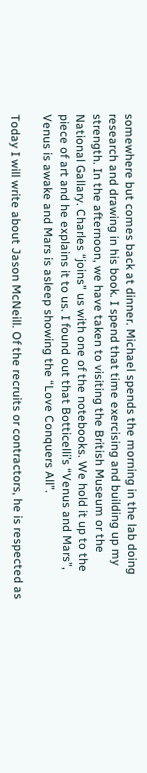somewhere but comes back at dinner. Michael spends the morning in the lab doing research and drawing in his book. I spend that time exercising and building up my strength. In the afternoon, we have taken to visiting the British Museum or the National Gallary. Charles “joins” us with one of the notebooks. We hold it up to the piece of art and he explains it to us. I found out that Botticelli’s “Venus and Mars”, Venus is awake and Mars is asleep showing the “Love Conquers All”.

Today I will write about Jason McNeill. Of the recruits or contractors, he is respected as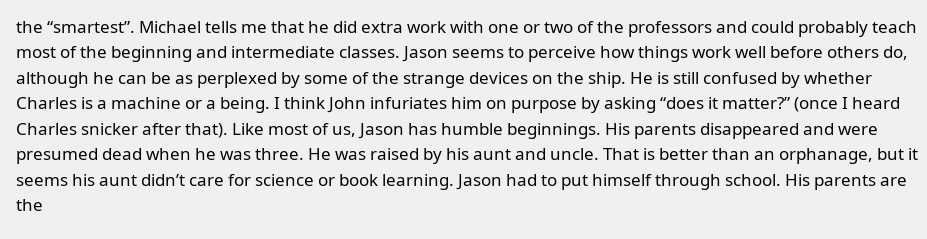the “smartest”. Michael tells me that he did extra work with one or two of the professors and could probably teach most of the beginning and intermediate classes. Jason seems to perceive how things work well before others do, although he can be as perplexed by some of the strange devices on the ship. He is still confused by whether Charles is a machine or a being. I think John infuriates him on purpose by asking “does it matter?” (once I heard Charles snicker after that). Like most of us, Jason has humble beginnings. His parents disappeared and were presumed dead when he was three. He was raised by his aunt and uncle. That is better than an orphanage, but it seems his aunt didn’t care for science or book learning. Jason had to put himself through school. His parents are the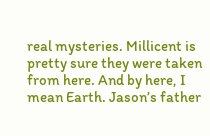real mysteries. Millicent is pretty sure they were taken from here. And by here, I mean Earth. Jason’s father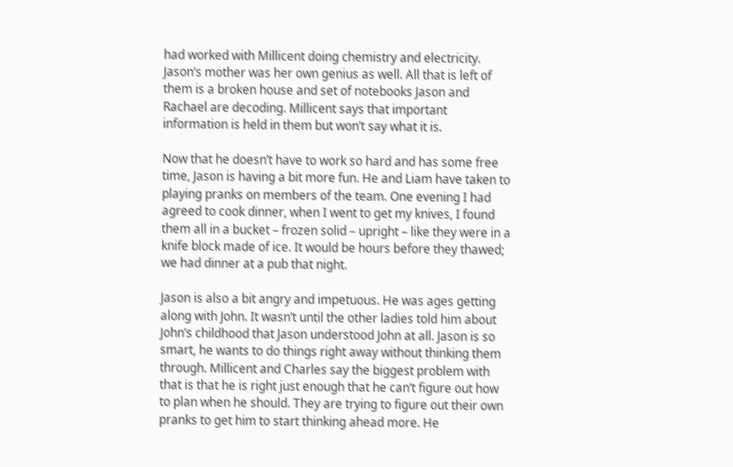had worked with Millicent doing chemistry and electricity. Jason’s mother was her own genius as well. All that is left of them is a broken house and set of notebooks Jason and Rachael are decoding. Millicent says that important information is held in them but won’t say what it is.

Now that he doesn’t have to work so hard and has some free time, Jason is having a bit more fun. He and Liam have taken to playing pranks on members of the team. One evening I had agreed to cook dinner, when I went to get my knives, I found them all in a bucket – frozen solid – upright – like they were in a knife block made of ice. It would be hours before they thawed; we had dinner at a pub that night.

Jason is also a bit angry and impetuous. He was ages getting along with John. It wasn’t until the other ladies told him about John’s childhood that Jason understood John at all. Jason is so smart, he wants to do things right away without thinking them through. Millicent and Charles say the biggest problem with that is that he is right just enough that he can’t figure out how to plan when he should. They are trying to figure out their own pranks to get him to start thinking ahead more. He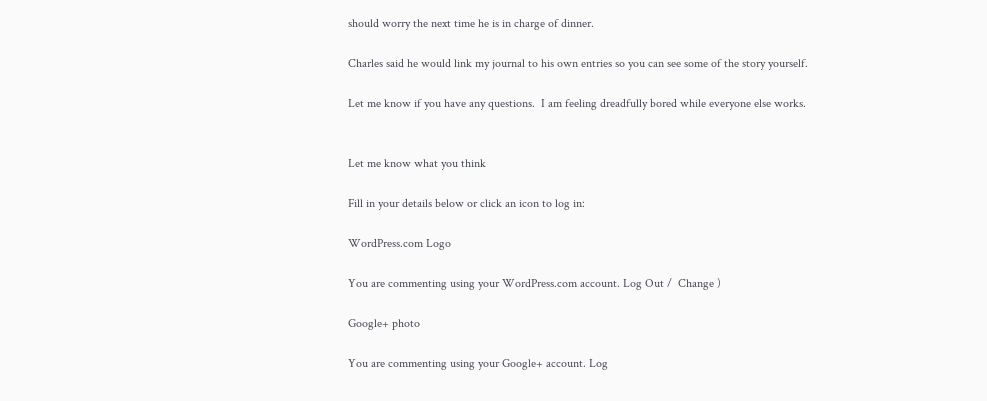should worry the next time he is in charge of dinner.

Charles said he would link my journal to his own entries so you can see some of the story yourself.

Let me know if you have any questions.  I am feeling dreadfully bored while everyone else works.


Let me know what you think

Fill in your details below or click an icon to log in:

WordPress.com Logo

You are commenting using your WordPress.com account. Log Out /  Change )

Google+ photo

You are commenting using your Google+ account. Log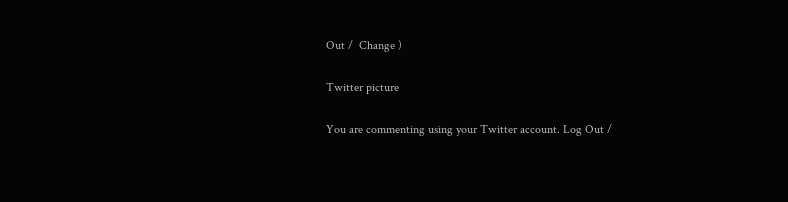Out /  Change )

Twitter picture

You are commenting using your Twitter account. Log Out /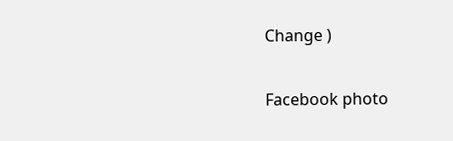Change )

Facebook photo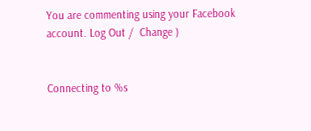You are commenting using your Facebook account. Log Out /  Change )


Connecting to %s